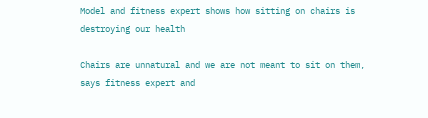Model and fitness expert shows how sitting on chairs is destroying our health

Chairs are unnatural and we are not meant to sit on them, says fitness expert and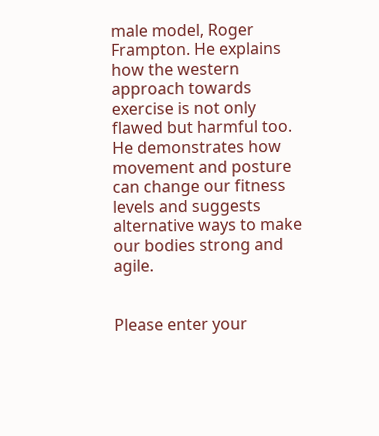male model, Roger Frampton. He explains how the western approach towards exercise is not only flawed but harmful too. He demonstrates how movement and posture can change our fitness levels and suggests alternative ways to make our bodies strong and agile.


Please enter your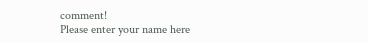comment!
Please enter your name here